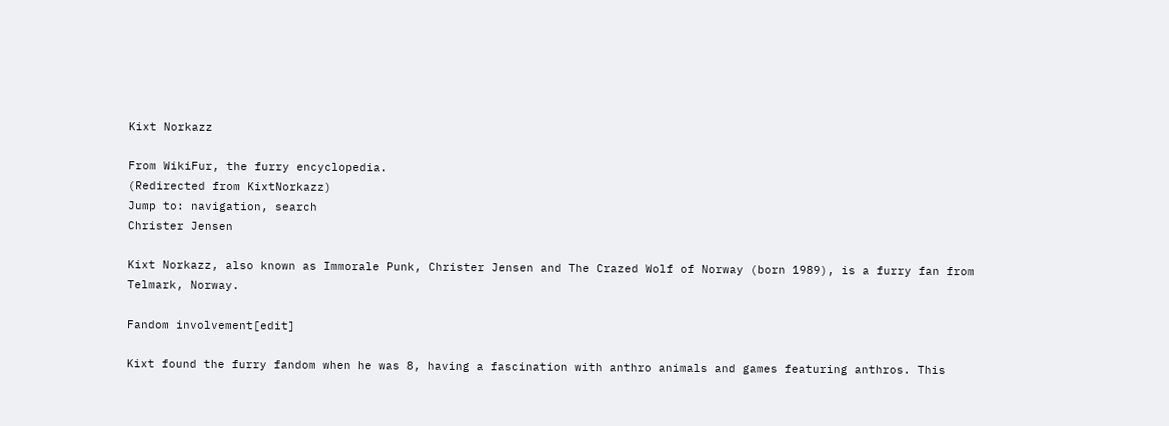Kixt Norkazz

From WikiFur, the furry encyclopedia.
(Redirected from KixtNorkazz)
Jump to: navigation, search
Christer Jensen

Kixt Norkazz, also known as Immorale Punk, Christer Jensen and The Crazed Wolf of Norway (born 1989), is a furry fan from Telmark, Norway.

Fandom involvement[edit]

Kixt found the furry fandom when he was 8, having a fascination with anthro animals and games featuring anthros. This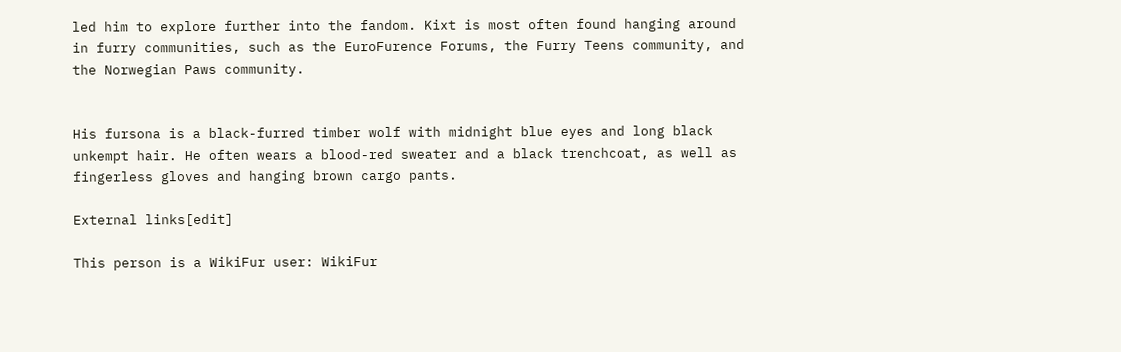led him to explore further into the fandom. Kixt is most often found hanging around in furry communities, such as the EuroFurence Forums, the Furry Teens community, and the Norwegian Paws community.


His fursona is a black-furred timber wolf with midnight blue eyes and long black unkempt hair. He often wears a blood-red sweater and a black trenchcoat, as well as fingerless gloves and hanging brown cargo pants.

External links[edit]

This person is a WikiFur user: WikiFur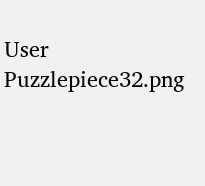User
Puzzlepiece32.png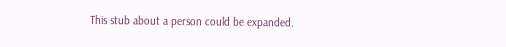This stub about a person could be expanded.